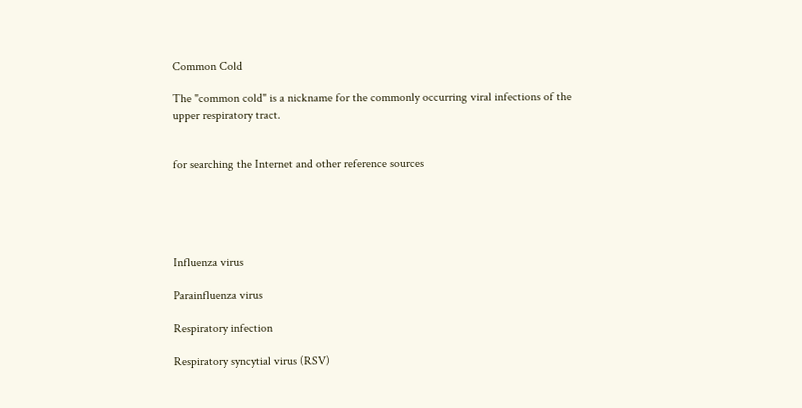Common Cold

The "common cold" is a nickname for the commonly occurring viral infections of the upper respiratory tract.


for searching the Internet and other reference sources





Influenza virus

Parainfluenza virus

Respiratory infection

Respiratory syncytial virus (RSV)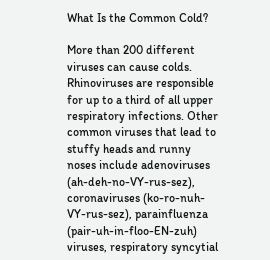What Is the Common Cold?

More than 200 different viruses can cause colds. Rhinoviruses are responsible for up to a third of all upper respiratory infections. Other common viruses that lead to stuffy heads and runny noses include adenoviruses (ah-deh-no-VY-rus-sez), coronaviruses (ko-ro-nuh-VY-rus-sez), parainfluenza (pair-uh-in-floo-EN-zuh) viruses, respiratory syncytial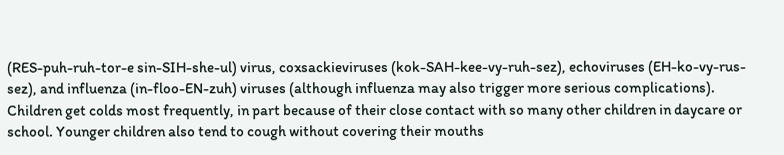(RES-puh-ruh-tor-e sin-SIH-she-ul) virus, coxsackieviruses (kok-SAH-kee-vy-ruh-sez), echoviruses (EH-ko-vy-rus-sez), and influenza (in-floo-EN-zuh) viruses (although influenza may also trigger more serious complications). Children get colds most frequently, in part because of their close contact with so many other children in daycare or school. Younger children also tend to cough without covering their mouths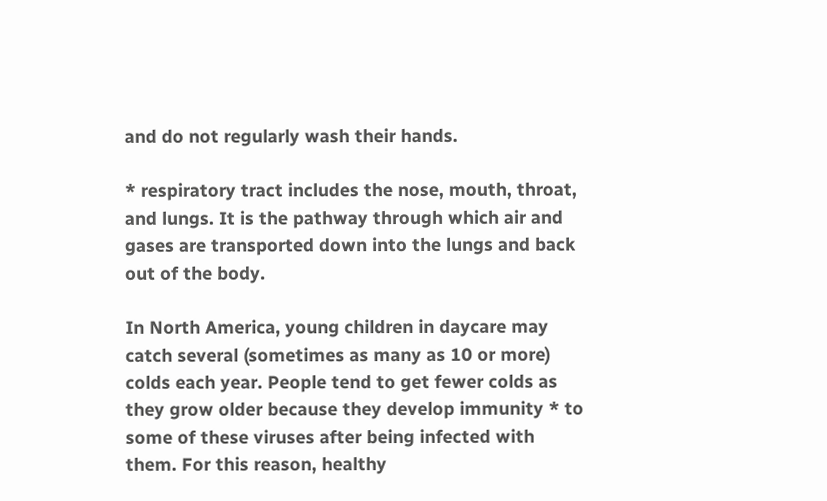and do not regularly wash their hands.

* respiratory tract includes the nose, mouth, throat, and lungs. It is the pathway through which air and gases are transported down into the lungs and back out of the body.

In North America, young children in daycare may catch several (sometimes as many as 10 or more) colds each year. People tend to get fewer colds as they grow older because they develop immunity * to some of these viruses after being infected with them. For this reason, healthy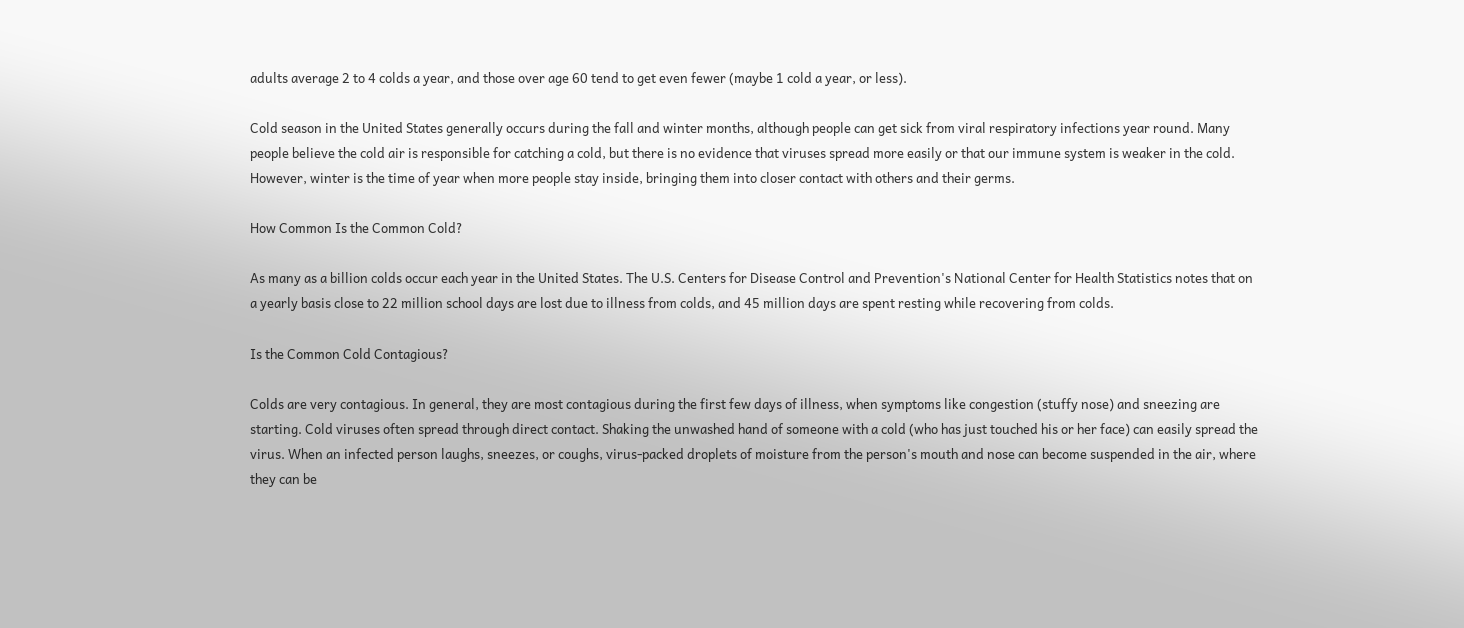adults average 2 to 4 colds a year, and those over age 60 tend to get even fewer (maybe 1 cold a year, or less).

Cold season in the United States generally occurs during the fall and winter months, although people can get sick from viral respiratory infections year round. Many people believe the cold air is responsible for catching a cold, but there is no evidence that viruses spread more easily or that our immune system is weaker in the cold. However, winter is the time of year when more people stay inside, bringing them into closer contact with others and their germs.

How Common Is the Common Cold?

As many as a billion colds occur each year in the United States. The U.S. Centers for Disease Control and Prevention's National Center for Health Statistics notes that on a yearly basis close to 22 million school days are lost due to illness from colds, and 45 million days are spent resting while recovering from colds.

Is the Common Cold Contagious?

Colds are very contagious. In general, they are most contagious during the first few days of illness, when symptoms like congestion (stuffy nose) and sneezing are starting. Cold viruses often spread through direct contact. Shaking the unwashed hand of someone with a cold (who has just touched his or her face) can easily spread the virus. When an infected person laughs, sneezes, or coughs, virus-packed droplets of moisture from the person's mouth and nose can become suspended in the air, where they can be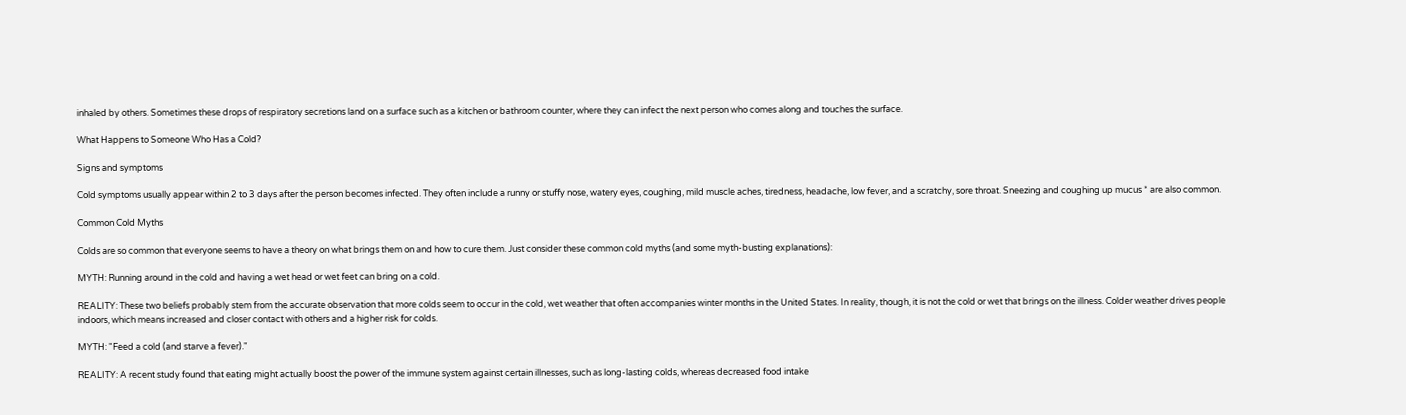inhaled by others. Sometimes these drops of respiratory secretions land on a surface such as a kitchen or bathroom counter, where they can infect the next person who comes along and touches the surface.

What Happens to Someone Who Has a Cold?

Signs and symptoms

Cold symptoms usually appear within 2 to 3 days after the person becomes infected. They often include a runny or stuffy nose, watery eyes, coughing, mild muscle aches, tiredness, headache, low fever, and a scratchy, sore throat. Sneezing and coughing up mucus * are also common.

Common Cold Myths

Colds are so common that everyone seems to have a theory on what brings them on and how to cure them. Just consider these common cold myths (and some myth-busting explanations):

MYTH: Running around in the cold and having a wet head or wet feet can bring on a cold.

REALITY: These two beliefs probably stem from the accurate observation that more colds seem to occur in the cold, wet weather that often accompanies winter months in the United States. In reality, though, it is not the cold or wet that brings on the illness. Colder weather drives people indoors, which means increased and closer contact with others and a higher risk for colds.

MYTH: "Feed a cold (and starve a fever)."

REALITY: A recent study found that eating might actually boost the power of the immune system against certain illnesses, such as long-lasting colds, whereas decreased food intake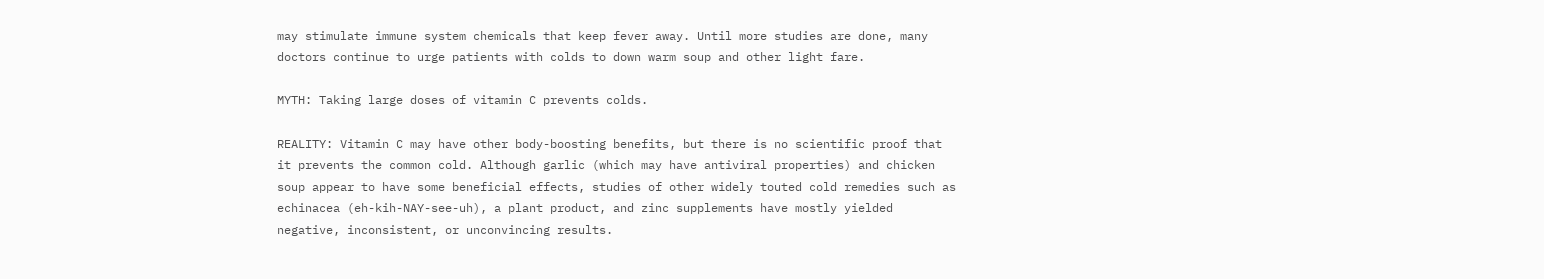may stimulate immune system chemicals that keep fever away. Until more studies are done, many doctors continue to urge patients with colds to down warm soup and other light fare.

MYTH: Taking large doses of vitamin C prevents colds.

REALITY: Vitamin C may have other body-boosting benefits, but there is no scientific proof that it prevents the common cold. Although garlic (which may have antiviral properties) and chicken soup appear to have some beneficial effects, studies of other widely touted cold remedies such as echinacea (eh-kih-NAY-see-uh), a plant product, and zinc supplements have mostly yielded negative, inconsistent, or unconvincing results.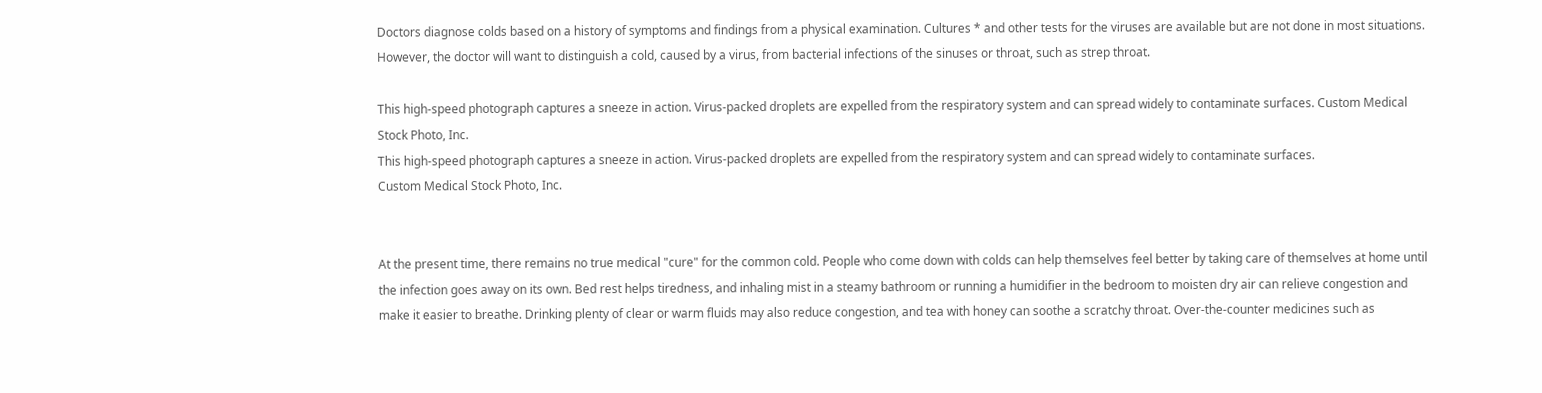Doctors diagnose colds based on a history of symptoms and findings from a physical examination. Cultures * and other tests for the viruses are available but are not done in most situations. However, the doctor will want to distinguish a cold, caused by a virus, from bacterial infections of the sinuses or throat, such as strep throat.

This high-speed photograph captures a sneeze in action. Virus-packed droplets are expelled from the respiratory system and can spread widely to contaminate surfaces. Custom Medical Stock Photo, Inc.
This high-speed photograph captures a sneeze in action. Virus-packed droplets are expelled from the respiratory system and can spread widely to contaminate surfaces.
Custom Medical Stock Photo, Inc.


At the present time, there remains no true medical "cure" for the common cold. People who come down with colds can help themselves feel better by taking care of themselves at home until the infection goes away on its own. Bed rest helps tiredness, and inhaling mist in a steamy bathroom or running a humidifier in the bedroom to moisten dry air can relieve congestion and make it easier to breathe. Drinking plenty of clear or warm fluids may also reduce congestion, and tea with honey can soothe a scratchy throat. Over-the-counter medicines such as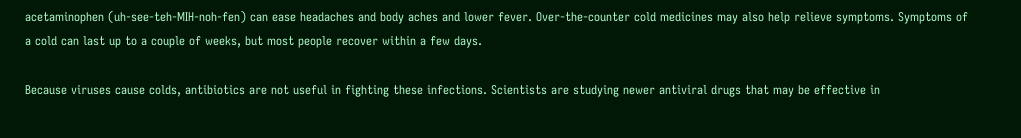acetaminophen (uh-see-teh-MIH-noh-fen) can ease headaches and body aches and lower fever. Over-the-counter cold medicines may also help relieve symptoms. Symptoms of a cold can last up to a couple of weeks, but most people recover within a few days.

Because viruses cause colds, antibiotics are not useful in fighting these infections. Scientists are studying newer antiviral drugs that may be effective in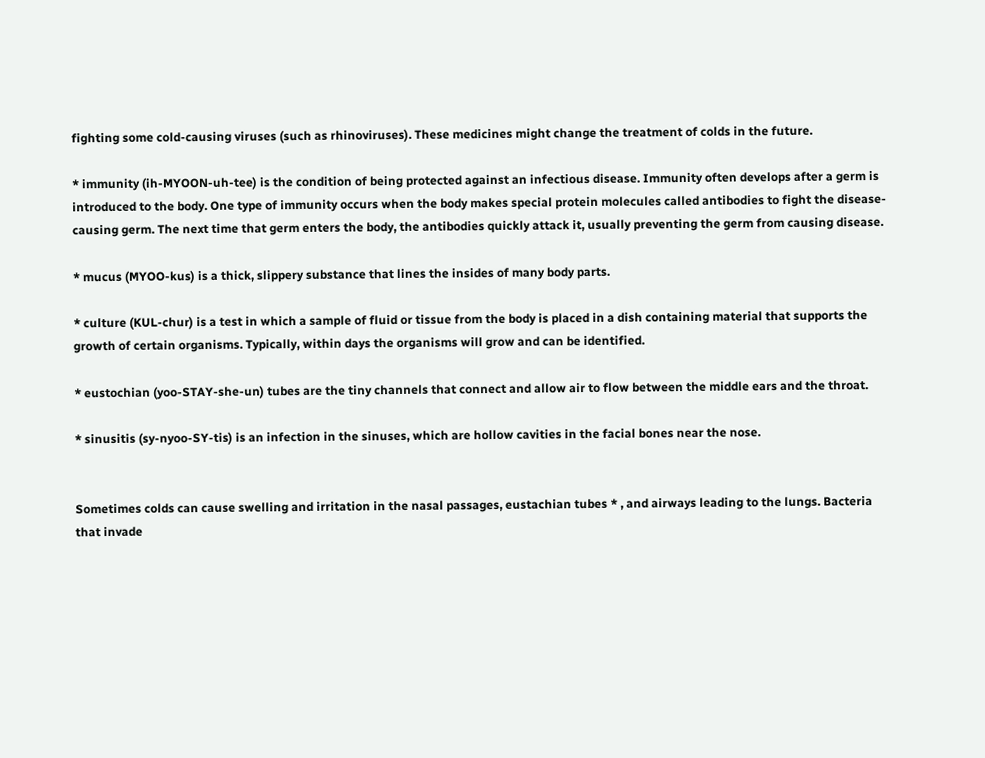fighting some cold-causing viruses (such as rhinoviruses). These medicines might change the treatment of colds in the future.

* immunity (ih-MYOON-uh-tee) is the condition of being protected against an infectious disease. Immunity often develops after a germ is introduced to the body. One type of immunity occurs when the body makes special protein molecules called antibodies to fight the disease-causing germ. The next time that germ enters the body, the antibodies quickly attack it, usually preventing the germ from causing disease.

* mucus (MYOO-kus) is a thick, slippery substance that lines the insides of many body parts.

* culture (KUL-chur) is a test in which a sample of fluid or tissue from the body is placed in a dish containing material that supports the growth of certain organisms. Typically, within days the organisms will grow and can be identified.

* eustochian (yoo-STAY-she-un) tubes are the tiny channels that connect and allow air to flow between the middle ears and the throat.

* sinusitis (sy-nyoo-SY-tis) is an infection in the sinuses, which are hollow cavities in the facial bones near the nose.


Sometimes colds can cause swelling and irritation in the nasal passages, eustachian tubes * , and airways leading to the lungs. Bacteria that invade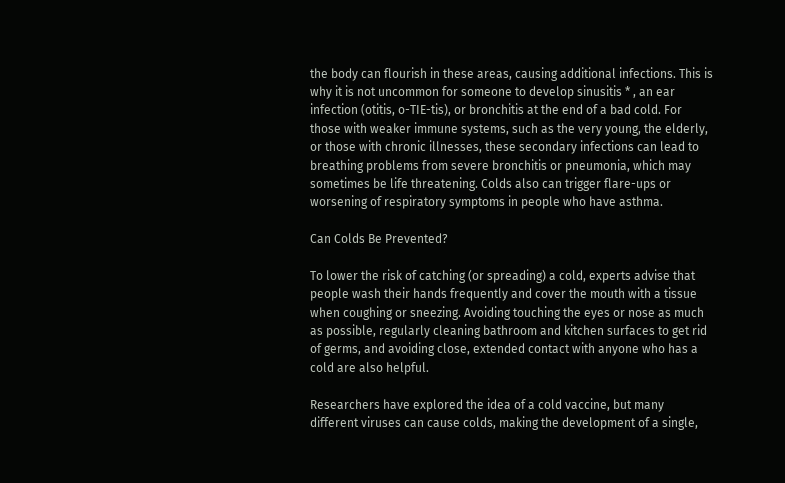the body can flourish in these areas, causing additional infections. This is why it is not uncommon for someone to develop sinusitis * , an ear infection (otitis, o-TIE-tis), or bronchitis at the end of a bad cold. For those with weaker immune systems, such as the very young, the elderly, or those with chronic illnesses, these secondary infections can lead to breathing problems from severe bronchitis or pneumonia, which may sometimes be life threatening. Colds also can trigger flare-ups or worsening of respiratory symptoms in people who have asthma.

Can Colds Be Prevented?

To lower the risk of catching (or spreading) a cold, experts advise that people wash their hands frequently and cover the mouth with a tissue when coughing or sneezing. Avoiding touching the eyes or nose as much as possible, regularly cleaning bathroom and kitchen surfaces to get rid of germs, and avoiding close, extended contact with anyone who has a cold are also helpful.

Researchers have explored the idea of a cold vaccine, but many different viruses can cause colds, making the development of a single,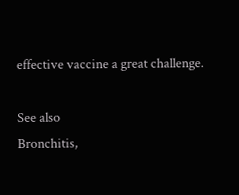effective vaccine a great challenge.

See also
Bronchitis,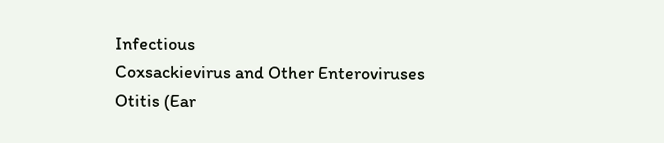Infectious
Coxsackievirus and Other Enteroviruses
Otitis (Ear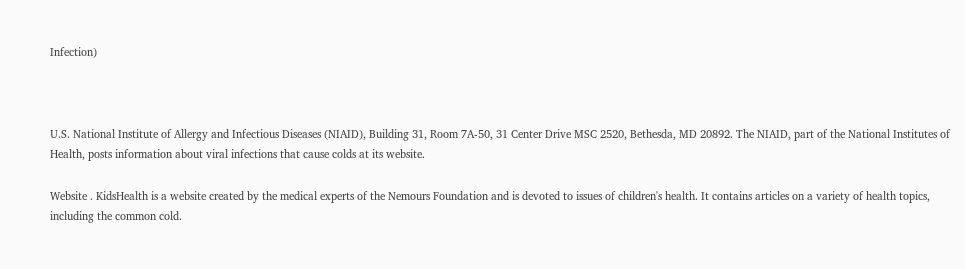Infection)



U.S. National Institute of Allergy and Infectious Diseases (NIAID), Building 31, Room 7A-50, 31 Center Drive MSC 2520, Bethesda, MD 20892. The NIAID, part of the National Institutes of Health, posts information about viral infections that cause colds at its website.

Website . KidsHealth is a website created by the medical experts of the Nemours Foundation and is devoted to issues of children's health. It contains articles on a variety of health topics, including the common cold.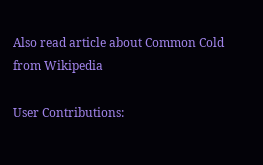Also read article about Common Cold from Wikipedia

User Contributions: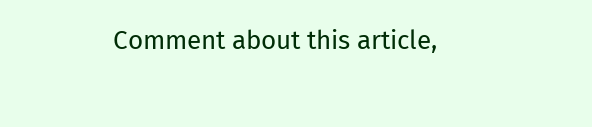Comment about this article,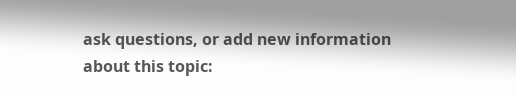ask questions, or add new information about this topic: